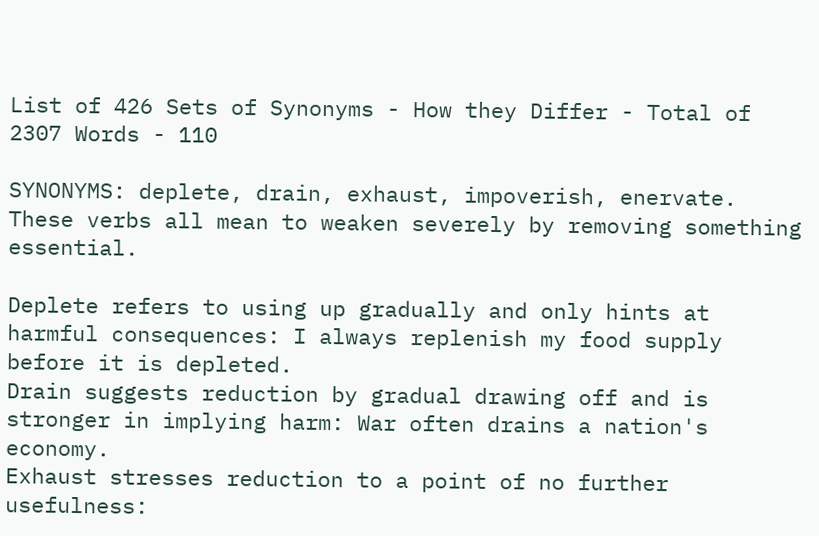List of 426 Sets of Synonyms - How they Differ - Total of 2307 Words - 110

SYNONYMS: deplete, drain, exhaust, impoverish, enervate.
These verbs all mean to weaken severely by removing something essential.

Deplete refers to using up gradually and only hints at harmful consequences: I always replenish my food supply before it is depleted.
Drain suggests reduction by gradual drawing off and is stronger in implying harm: War often drains a nation's economy.
Exhaust stresses reduction to a point of no further usefulness: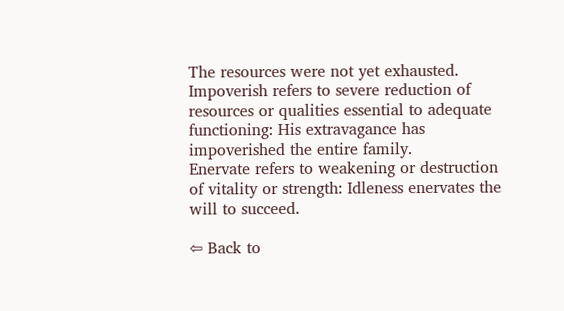The resources were not yet exhausted.
Impoverish refers to severe reduction of resources or qualities essential to adequate functioning: His extravagance has impoverished the entire family.
Enervate refers to weakening or destruction of vitality or strength: Idleness enervates the will to succeed.

⇦ Back to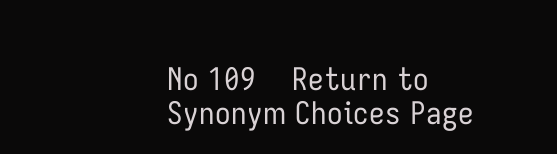No 109    Return to Synonym Choices Page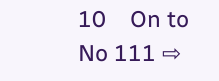10    On to No 111 ⇨